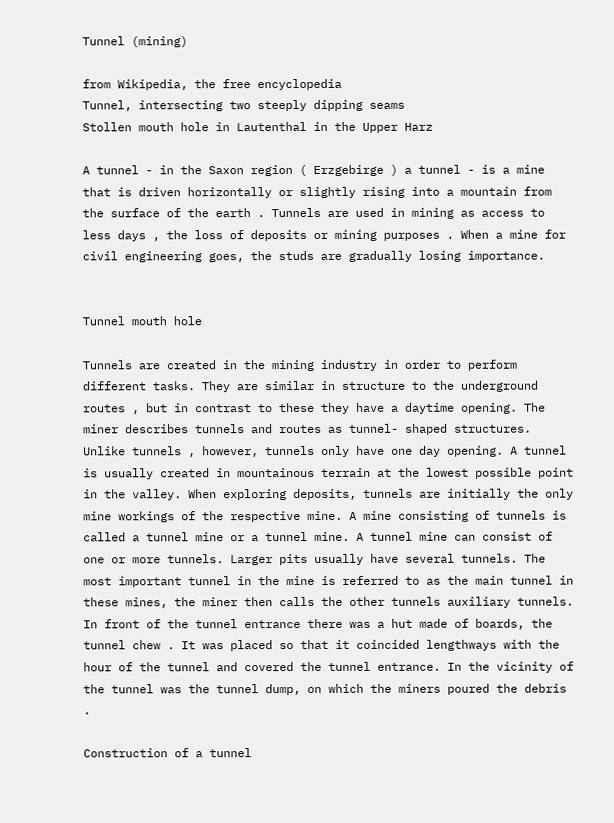Tunnel (mining)

from Wikipedia, the free encyclopedia
Tunnel, intersecting two steeply dipping seams
Stollen mouth hole in Lautenthal in the Upper Harz

A tunnel - in the Saxon region ( Erzgebirge ) a tunnel - is a mine that is driven horizontally or slightly rising into a mountain from the surface of the earth . Tunnels are used in mining as access to less days , the loss of deposits or mining purposes . When a mine for civil engineering goes, the studs are gradually losing importance.


Tunnel mouth hole

Tunnels are created in the mining industry in order to perform different tasks. They are similar in structure to the underground routes , but in contrast to these they have a daytime opening. The miner describes tunnels and routes as tunnel- shaped structures. Unlike tunnels , however, tunnels only have one day opening. A tunnel is usually created in mountainous terrain at the lowest possible point in the valley. When exploring deposits, tunnels are initially the only mine workings of the respective mine. A mine consisting of tunnels is called a tunnel mine or a tunnel mine. A tunnel mine can consist of one or more tunnels. Larger pits usually have several tunnels. The most important tunnel in the mine is referred to as the main tunnel in these mines, the miner then calls the other tunnels auxiliary tunnels. In front of the tunnel entrance there was a hut made of boards, the tunnel chew . It was placed so that it coincided lengthways with the hour of the tunnel and covered the tunnel entrance. In the vicinity of the tunnel was the tunnel dump, on which the miners poured the debris .

Construction of a tunnel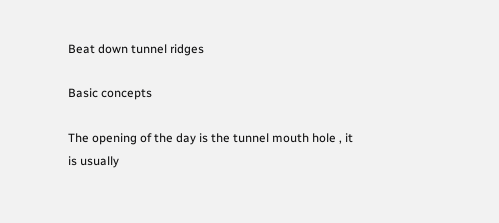Beat down tunnel ridges

Basic concepts

The opening of the day is the tunnel mouth hole , it is usually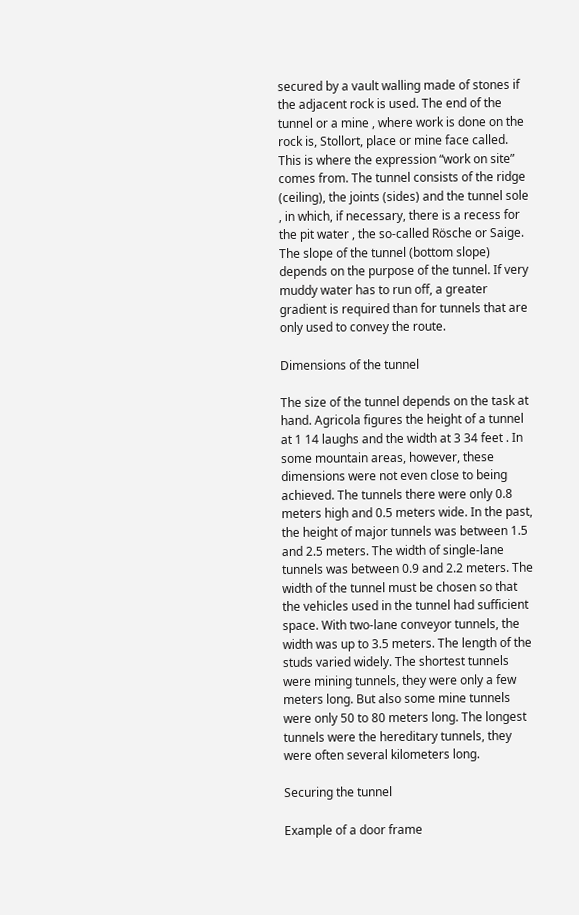secured by a vault walling made of stones if the adjacent rock is used. The end of the tunnel or a mine , where work is done on the rock is, Stollort, place or mine face called. This is where the expression “work on site” comes from. The tunnel consists of the ridge (ceiling), the joints (sides) and the tunnel sole , in which, if necessary, there is a recess for the pit water , the so-called Rösche or Saige. The slope of the tunnel (bottom slope) depends on the purpose of the tunnel. If very muddy water has to run off, a greater gradient is required than for tunnels that are only used to convey the route.

Dimensions of the tunnel

The size of the tunnel depends on the task at hand. Agricola figures the height of a tunnel at 1 14 laughs and the width at 3 34 feet . In some mountain areas, however, these dimensions were not even close to being achieved. The tunnels there were only 0.8 meters high and 0.5 meters wide. In the past, the height of major tunnels was between 1.5 and 2.5 meters. The width of single-lane tunnels was between 0.9 and 2.2 meters. The width of the tunnel must be chosen so that the vehicles used in the tunnel had sufficient space. With two-lane conveyor tunnels, the width was up to 3.5 meters. The length of the studs varied widely. The shortest tunnels were mining tunnels, they were only a few meters long. But also some mine tunnels were only 50 to 80 meters long. The longest tunnels were the hereditary tunnels, they were often several kilometers long.

Securing the tunnel

Example of a door frame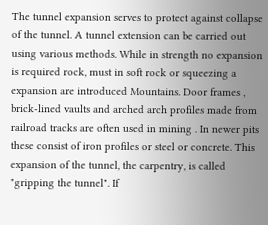The tunnel expansion serves to protect against collapse of the tunnel. A tunnel extension can be carried out using various methods. While in strength no expansion is required rock, must in soft rock or squeezing a expansion are introduced Mountains. Door frames , brick-lined vaults and arched arch profiles made from railroad tracks are often used in mining . In newer pits these consist of iron profiles or steel or concrete. This expansion of the tunnel, the carpentry, is called "gripping the tunnel". If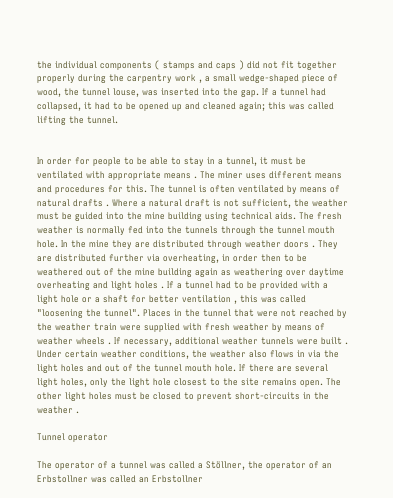the individual components ( stamps and caps ) did not fit together properly during the carpentry work , a small wedge-shaped piece of wood, the tunnel louse, was inserted into the gap. If a tunnel had collapsed, it had to be opened up and cleaned again; this was called lifting the tunnel.


In order for people to be able to stay in a tunnel, it must be ventilated with appropriate means . The miner uses different means and procedures for this. The tunnel is often ventilated by means of natural drafts . Where a natural draft is not sufficient, the weather must be guided into the mine building using technical aids. The fresh weather is normally fed into the tunnels through the tunnel mouth hole. In the mine they are distributed through weather doors . They are distributed further via overheating, in order then to be weathered out of the mine building again as weathering over daytime overheating and light holes . If a tunnel had to be provided with a light hole or a shaft for better ventilation , this was called "loosening the tunnel". Places in the tunnel that were not reached by the weather train were supplied with fresh weather by means of weather wheels . If necessary, additional weather tunnels were built . Under certain weather conditions, the weather also flows in via the light holes and out of the tunnel mouth hole. If there are several light holes, only the light hole closest to the site remains open. The other light holes must be closed to prevent short-circuits in the weather .

Tunnel operator

The operator of a tunnel was called a Stöllner, the operator of an Erbstollner was called an Erbstollner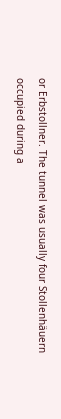or Erbstollner. The tunnel was usually four Stollenhäuern occupied during a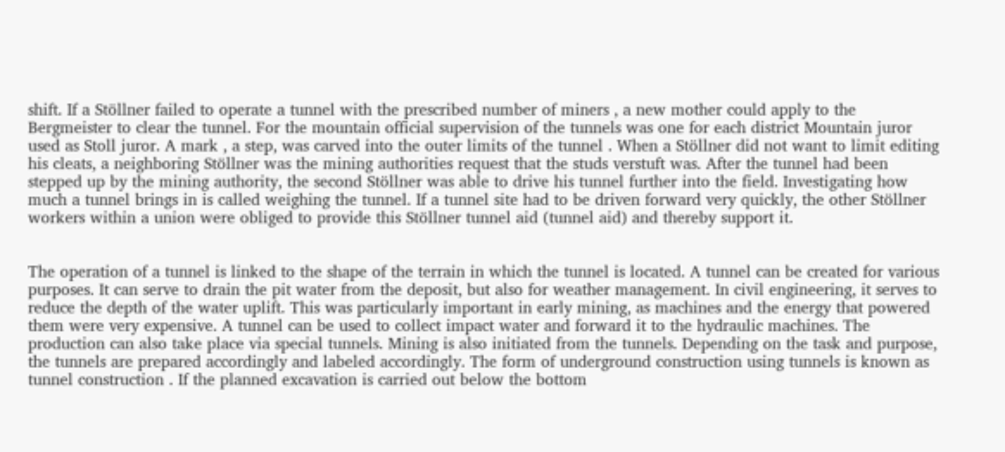shift. If a Stöllner failed to operate a tunnel with the prescribed number of miners , a new mother could apply to the Bergmeister to clear the tunnel. For the mountain official supervision of the tunnels was one for each district Mountain juror used as Stoll juror. A mark , a step, was carved into the outer limits of the tunnel . When a Stöllner did not want to limit editing his cleats, a neighboring Stöllner was the mining authorities request that the studs verstuft was. After the tunnel had been stepped up by the mining authority, the second Stöllner was able to drive his tunnel further into the field. Investigating how much a tunnel brings in is called weighing the tunnel. If a tunnel site had to be driven forward very quickly, the other Stöllner workers within a union were obliged to provide this Stöllner tunnel aid (tunnel aid) and thereby support it.


The operation of a tunnel is linked to the shape of the terrain in which the tunnel is located. A tunnel can be created for various purposes. It can serve to drain the pit water from the deposit, but also for weather management. In civil engineering, it serves to reduce the depth of the water uplift. This was particularly important in early mining, as machines and the energy that powered them were very expensive. A tunnel can be used to collect impact water and forward it to the hydraulic machines. The production can also take place via special tunnels. Mining is also initiated from the tunnels. Depending on the task and purpose, the tunnels are prepared accordingly and labeled accordingly. The form of underground construction using tunnels is known as tunnel construction . If the planned excavation is carried out below the bottom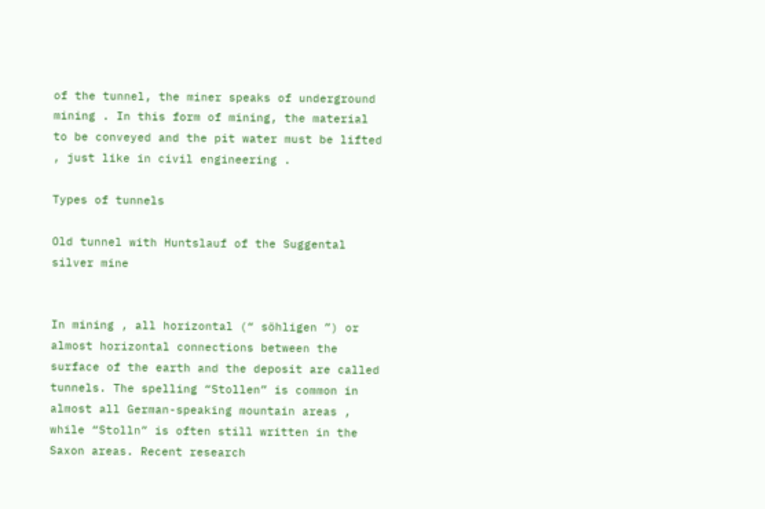of the tunnel, the miner speaks of underground mining . In this form of mining, the material to be conveyed and the pit water must be lifted , just like in civil engineering .

Types of tunnels

Old tunnel with Huntslauf of the Suggental silver mine


In mining , all horizontal (“ söhligen ”) or almost horizontal connections between the surface of the earth and the deposit are called tunnels. The spelling “Stollen” is common in almost all German-speaking mountain areas , while “Stolln” is often still written in the Saxon areas. Recent research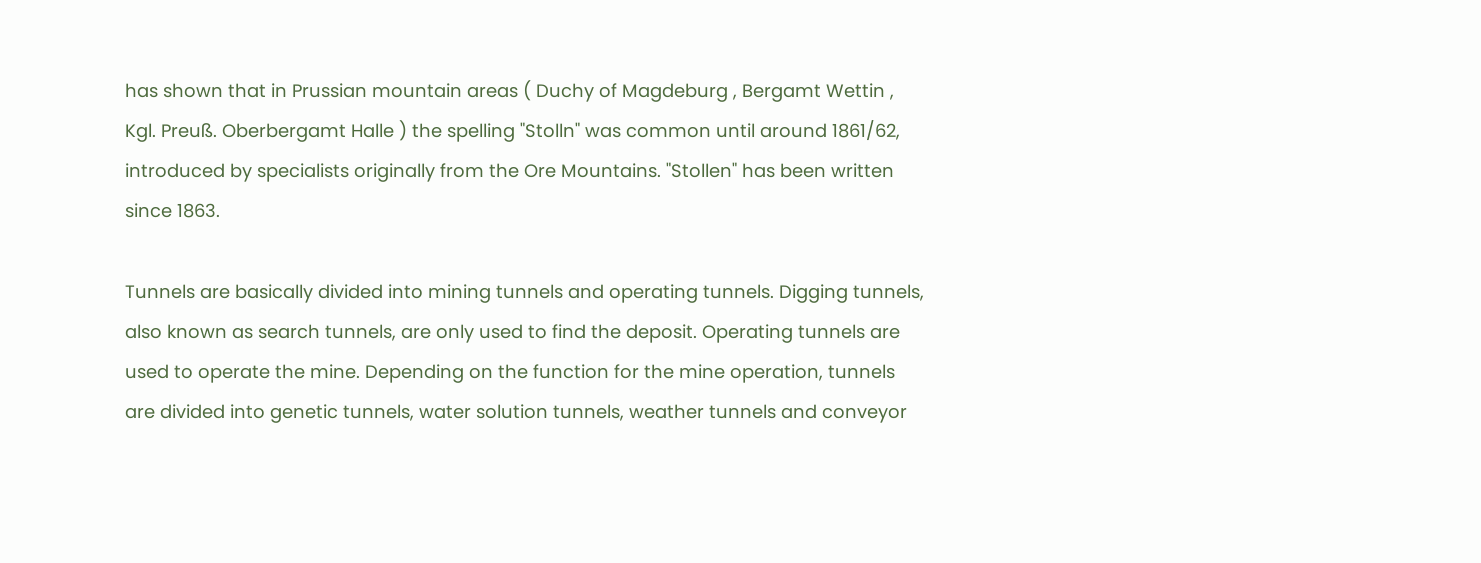has shown that in Prussian mountain areas ( Duchy of Magdeburg , Bergamt Wettin , Kgl. Preuß. Oberbergamt Halle ) the spelling "Stolln" was common until around 1861/62, introduced by specialists originally from the Ore Mountains. "Stollen" has been written since 1863.

Tunnels are basically divided into mining tunnels and operating tunnels. Digging tunnels, also known as search tunnels, are only used to find the deposit. Operating tunnels are used to operate the mine. Depending on the function for the mine operation, tunnels are divided into genetic tunnels, water solution tunnels, weather tunnels and conveyor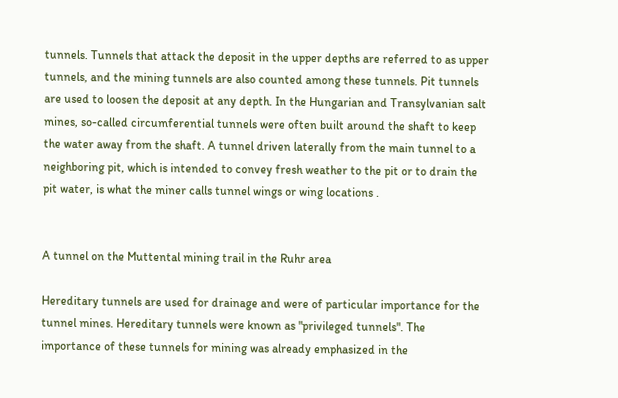tunnels. Tunnels that attack the deposit in the upper depths are referred to as upper tunnels, and the mining tunnels are also counted among these tunnels. Pit tunnels are used to loosen the deposit at any depth. In the Hungarian and Transylvanian salt mines, so-called circumferential tunnels were often built around the shaft to keep the water away from the shaft. A tunnel driven laterally from the main tunnel to a neighboring pit, which is intended to convey fresh weather to the pit or to drain the pit water, is what the miner calls tunnel wings or wing locations .


A tunnel on the Muttental mining trail in the Ruhr area

Hereditary tunnels are used for drainage and were of particular importance for the tunnel mines. Hereditary tunnels were known as "privileged tunnels". The importance of these tunnels for mining was already emphasized in the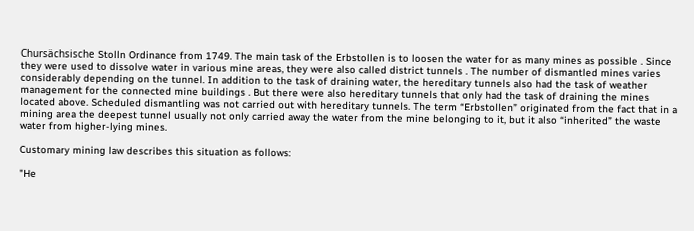Chursächsische Stolln Ordinance from 1749. The main task of the Erbstollen is to loosen the water for as many mines as possible . Since they were used to dissolve water in various mine areas, they were also called district tunnels . The number of dismantled mines varies considerably depending on the tunnel. In addition to the task of draining water, the hereditary tunnels also had the task of weather management for the connected mine buildings . But there were also hereditary tunnels that only had the task of draining the mines located above. Scheduled dismantling was not carried out with hereditary tunnels. The term “Erbstollen” originated from the fact that in a mining area the deepest tunnel usually not only carried away the water from the mine belonging to it, but it also “inherited” the waste water from higher-lying mines.

Customary mining law describes this situation as follows:

"He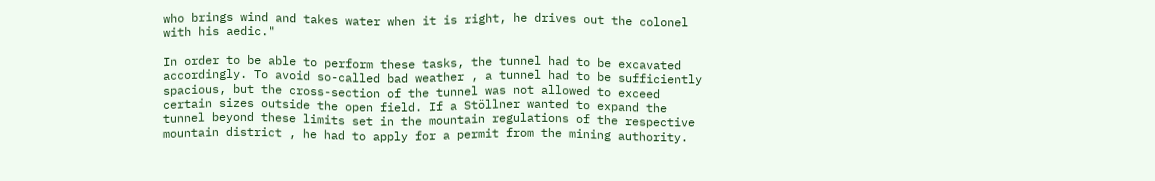who brings wind and takes water when it is right, he drives out the colonel with his aedic."

In order to be able to perform these tasks, the tunnel had to be excavated accordingly. To avoid so-called bad weather , a tunnel had to be sufficiently spacious, but the cross-section of the tunnel was not allowed to exceed certain sizes outside the open field. If a Stöllner wanted to expand the tunnel beyond these limits set in the mountain regulations of the respective mountain district , he had to apply for a permit from the mining authority.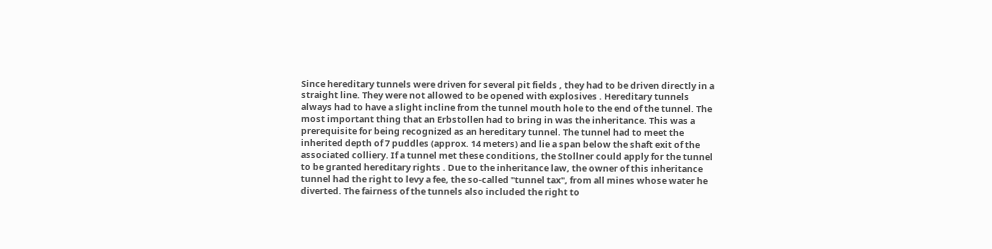Since hereditary tunnels were driven for several pit fields , they had to be driven directly in a straight line. They were not allowed to be opened with explosives . Hereditary tunnels always had to have a slight incline from the tunnel mouth hole to the end of the tunnel. The most important thing that an Erbstollen had to bring in was the inheritance. This was a prerequisite for being recognized as an hereditary tunnel. The tunnel had to meet the inherited depth of 7 puddles (approx. 14 meters) and lie a span below the shaft exit of the associated colliery. If a tunnel met these conditions, the Stollner could apply for the tunnel to be granted hereditary rights . Due to the inheritance law, the owner of this inheritance tunnel had the right to levy a fee, the so-called "tunnel tax", from all mines whose water he diverted. The fairness of the tunnels also included the right to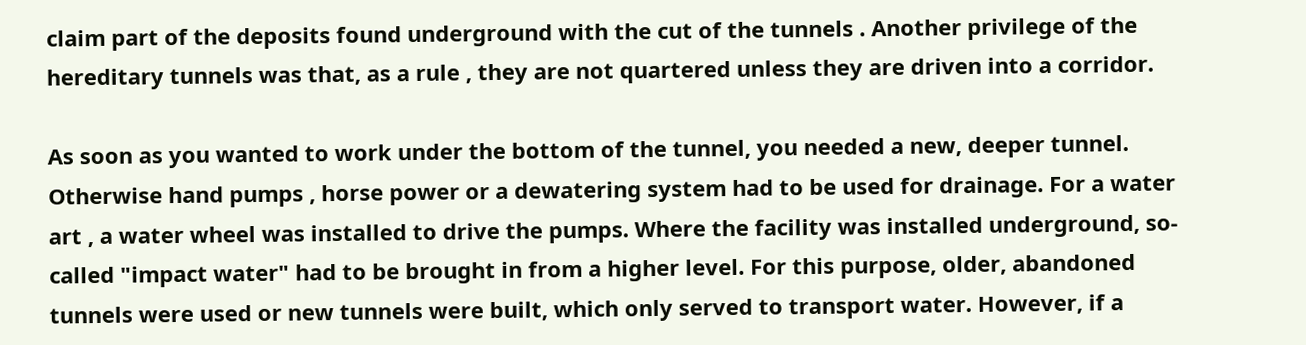claim part of the deposits found underground with the cut of the tunnels . Another privilege of the hereditary tunnels was that, as a rule , they are not quartered unless they are driven into a corridor.

As soon as you wanted to work under the bottom of the tunnel, you needed a new, deeper tunnel. Otherwise hand pumps , horse power or a dewatering system had to be used for drainage. For a water art , a water wheel was installed to drive the pumps. Where the facility was installed underground, so-called "impact water" had to be brought in from a higher level. For this purpose, older, abandoned tunnels were used or new tunnels were built, which only served to transport water. However, if a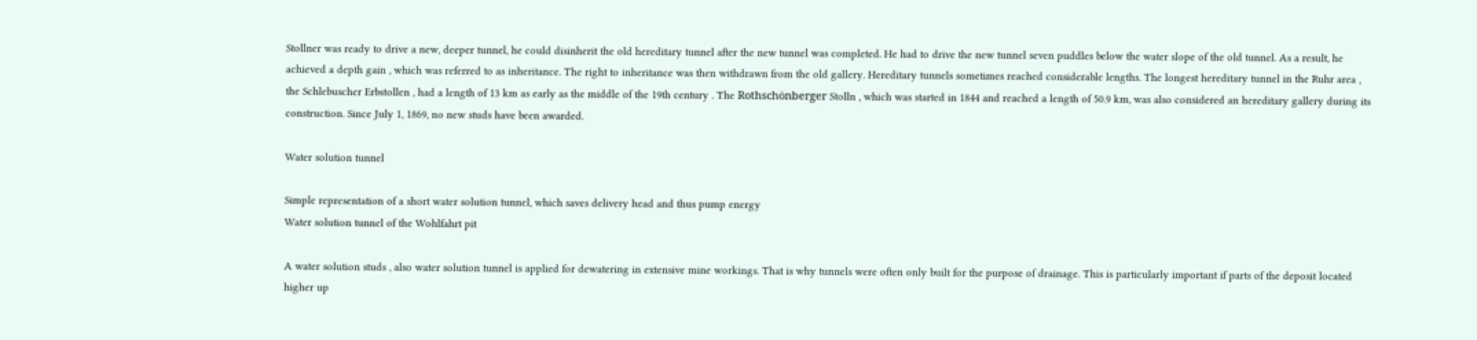Stollner was ready to drive a new, deeper tunnel, he could disinherit the old hereditary tunnel after the new tunnel was completed. He had to drive the new tunnel seven puddles below the water slope of the old tunnel. As a result, he achieved a depth gain , which was referred to as inheritance. The right to inheritance was then withdrawn from the old gallery. Hereditary tunnels sometimes reached considerable lengths. The longest hereditary tunnel in the Ruhr area , the Schlebuscher Erbstollen , had a length of 13 km as early as the middle of the 19th century . The Rothschönberger Stolln , which was started in 1844 and reached a length of 50.9 km, was also considered an hereditary gallery during its construction. Since July 1, 1869, no new studs have been awarded.

Water solution tunnel

Simple representation of a short water solution tunnel, which saves delivery head and thus pump energy
Water solution tunnel of the Wohlfahrt pit

A water solution studs , also water solution tunnel is applied for dewatering in extensive mine workings. That is why tunnels were often only built for the purpose of drainage. This is particularly important if parts of the deposit located higher up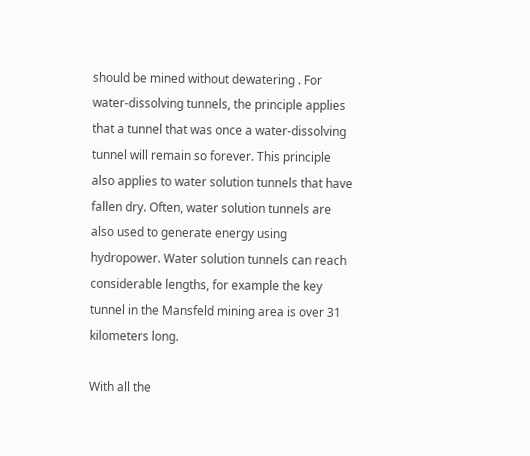should be mined without dewatering . For water-dissolving tunnels, the principle applies that a tunnel that was once a water-dissolving tunnel will remain so forever. This principle also applies to water solution tunnels that have fallen dry. Often, water solution tunnels are also used to generate energy using hydropower. Water solution tunnels can reach considerable lengths, for example the key tunnel in the Mansfeld mining area is over 31 kilometers long.

With all the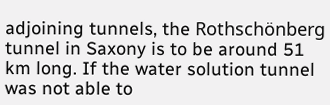adjoining tunnels, the Rothschönberg tunnel in Saxony is to be around 51 km long. If the water solution tunnel was not able to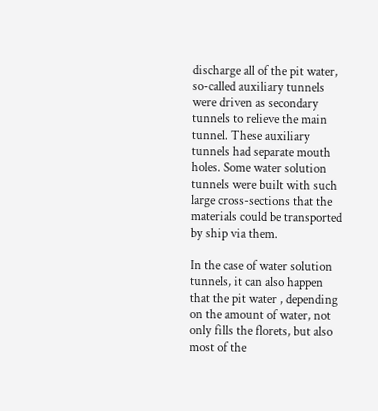discharge all of the pit water, so-called auxiliary tunnels were driven as secondary tunnels to relieve the main tunnel. These auxiliary tunnels had separate mouth holes. Some water solution tunnels were built with such large cross-sections that the materials could be transported by ship via them.

In the case of water solution tunnels, it can also happen that the pit water , depending on the amount of water, not only fills the florets, but also most of the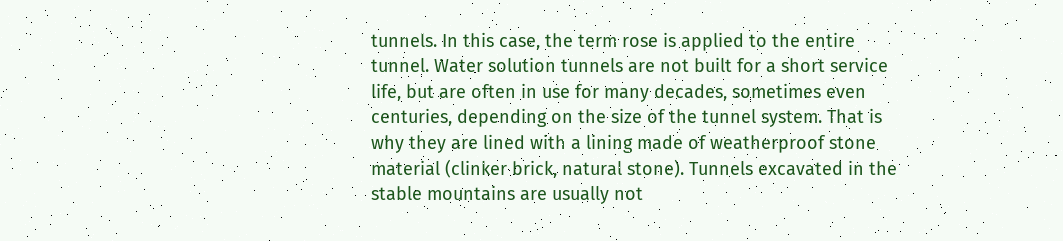tunnels. In this case, the term rose is applied to the entire tunnel. Water solution tunnels are not built for a short service life, but are often in use for many decades, sometimes even centuries, depending on the size of the tunnel system. That is why they are lined with a lining made of weatherproof stone material (clinker brick, natural stone). Tunnels excavated in the stable mountains are usually not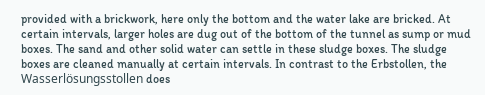provided with a brickwork, here only the bottom and the water lake are bricked. At certain intervals, larger holes are dug out of the bottom of the tunnel as sump or mud boxes. The sand and other solid water can settle in these sludge boxes. The sludge boxes are cleaned manually at certain intervals. In contrast to the Erbstollen, the Wasserlösungsstollen does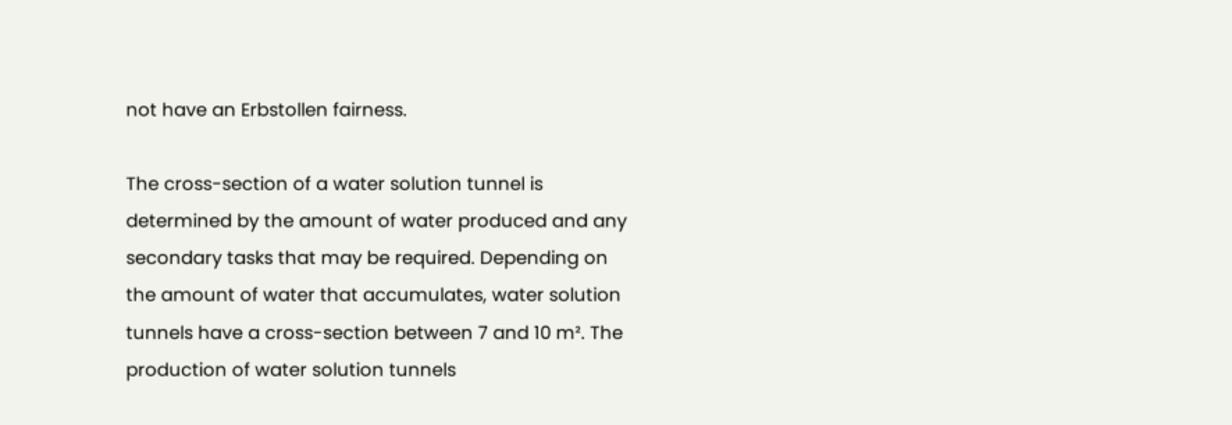not have an Erbstollen fairness.

The cross-section of a water solution tunnel is determined by the amount of water produced and any secondary tasks that may be required. Depending on the amount of water that accumulates, water solution tunnels have a cross-section between 7 and 10 m². The production of water solution tunnels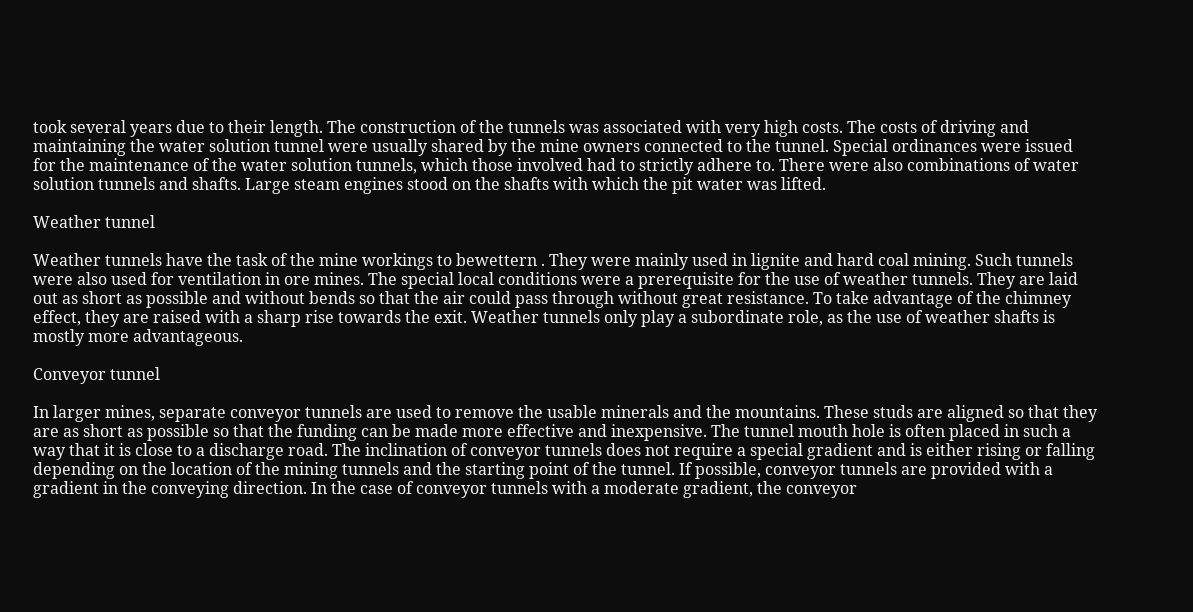took several years due to their length. The construction of the tunnels was associated with very high costs. The costs of driving and maintaining the water solution tunnel were usually shared by the mine owners connected to the tunnel. Special ordinances were issued for the maintenance of the water solution tunnels, which those involved had to strictly adhere to. There were also combinations of water solution tunnels and shafts. Large steam engines stood on the shafts with which the pit water was lifted.

Weather tunnel

Weather tunnels have the task of the mine workings to bewettern . They were mainly used in lignite and hard coal mining. Such tunnels were also used for ventilation in ore mines. The special local conditions were a prerequisite for the use of weather tunnels. They are laid out as short as possible and without bends so that the air could pass through without great resistance. To take advantage of the chimney effect, they are raised with a sharp rise towards the exit. Weather tunnels only play a subordinate role, as the use of weather shafts is mostly more advantageous.

Conveyor tunnel

In larger mines, separate conveyor tunnels are used to remove the usable minerals and the mountains. These studs are aligned so that they are as short as possible so that the funding can be made more effective and inexpensive. The tunnel mouth hole is often placed in such a way that it is close to a discharge road. The inclination of conveyor tunnels does not require a special gradient and is either rising or falling depending on the location of the mining tunnels and the starting point of the tunnel. If possible, conveyor tunnels are provided with a gradient in the conveying direction. In the case of conveyor tunnels with a moderate gradient, the conveyor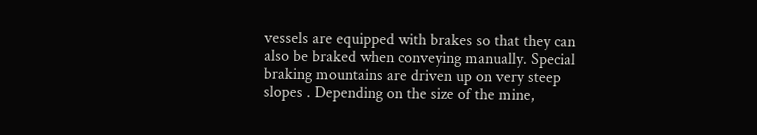vessels are equipped with brakes so that they can also be braked when conveying manually. Special braking mountains are driven up on very steep slopes . Depending on the size of the mine,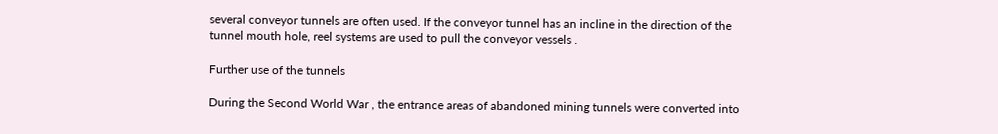several conveyor tunnels are often used. If the conveyor tunnel has an incline in the direction of the tunnel mouth hole, reel systems are used to pull the conveyor vessels .

Further use of the tunnels

During the Second World War , the entrance areas of abandoned mining tunnels were converted into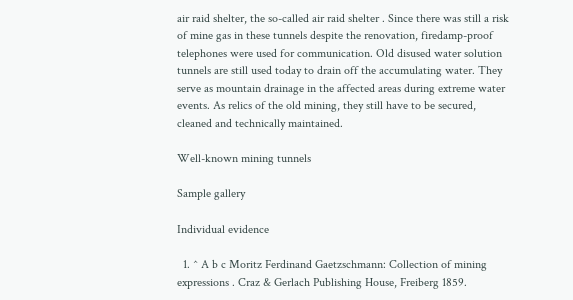air raid shelter, the so-called air raid shelter . Since there was still a risk of mine gas in these tunnels despite the renovation, firedamp-proof telephones were used for communication. Old disused water solution tunnels are still used today to drain off the accumulating water. They serve as mountain drainage in the affected areas during extreme water events. As relics of the old mining, they still have to be secured, cleaned and technically maintained.

Well-known mining tunnels

Sample gallery

Individual evidence

  1. ^ A b c Moritz Ferdinand Gaetzschmann: Collection of mining expressions . Craz & Gerlach Publishing House, Freiberg 1859.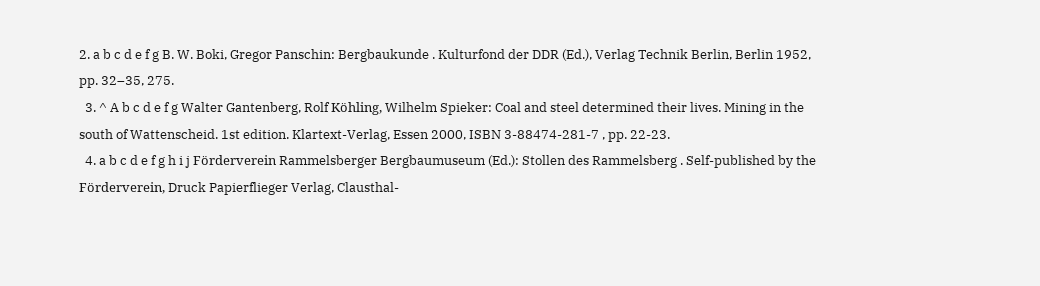2. a b c d e f g B. W. Boki, Gregor Panschin: Bergbaukunde . Kulturfond der DDR (Ed.), Verlag Technik Berlin, Berlin 1952, pp. 32–35, 275.
  3. ^ A b c d e f g Walter Gantenberg, Rolf Köhling, Wilhelm Spieker: Coal and steel determined their lives. Mining in the south of Wattenscheid. 1st edition. Klartext-Verlag, Essen 2000, ISBN 3-88474-281-7 , pp. 22-23.
  4. a b c d e f g h i j Förderverein Rammelsberger Bergbaumuseum (Ed.): Stollen des Rammelsberg . Self-published by the Förderverein, Druck Papierflieger Verlag, Clausthal-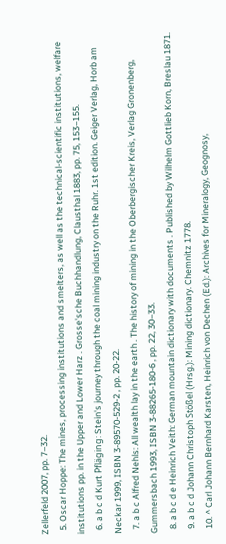Zellerfeld 2007, pp. 7–32.
  5. Oscar Hoppe: The mines, processing institutions and smelters, as well as the technical-scientific institutions, welfare institutions pp. in the Upper and Lower Harz . Grosse'sche Buchhandlung, Clausthal 1883, pp. 75, 153–155.
  6. a b c d Kurt Pfläging: Stein's journey through the coal mining industry on the Ruhr. 1st edition. Geiger Verlag, Horb am Neckar 1999, ISBN 3-89570-529-2 , pp. 20-22.
  7. a b c Alfred Nehls: All wealth lay in the earth . The history of mining in the Oberbergischer Kreis, Verlag Gronenberg, Gummersbach 1993, ISBN 3-88265-180-6 , pp. 22, 30–33.
  8. a b c d e Heinrich Veith: German mountain dictionary with documents . Published by Wilhelm Gottlieb Korn, Breslau 1871.
  9. a b c d Johann Christoph Stößel (Hrsg.): Mining dictionary. Chemnitz 1778.
  10. ^ Carl Johann Bernhard Karsten, Heinrich von Dechen (Ed.): Archives for Mineralogy, Geognosy,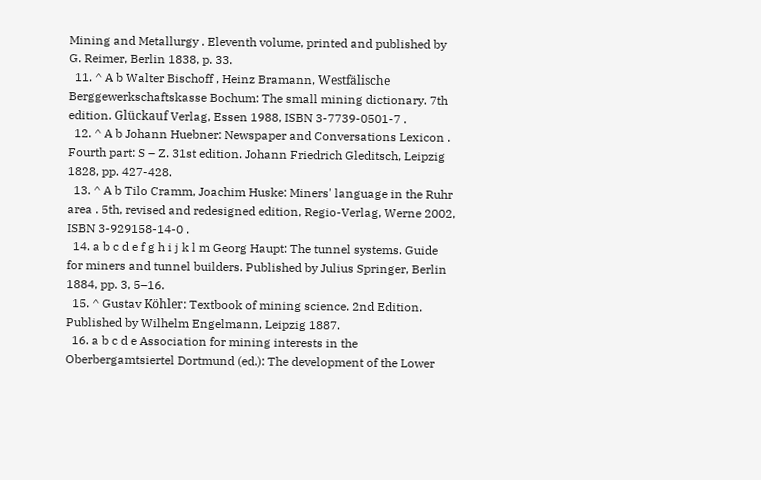Mining and Metallurgy . Eleventh volume, printed and published by G. Reimer, Berlin 1838, p. 33.
  11. ^ A b Walter Bischoff , Heinz Bramann, Westfälische Berggewerkschaftskasse Bochum: The small mining dictionary. 7th edition. Glückauf Verlag, Essen 1988, ISBN 3-7739-0501-7 .
  12. ^ A b Johann Huebner: Newspaper and Conversations Lexicon . Fourth part: S – Z. 31st edition. Johann Friedrich Gleditsch, Leipzig 1828, pp. 427-428.
  13. ^ A b Tilo Cramm, Joachim Huske: Miners' language in the Ruhr area . 5th, revised and redesigned edition, Regio-Verlag, Werne 2002, ISBN 3-929158-14-0 .
  14. a b c d e f g h i j k l m Georg Haupt: The tunnel systems. Guide for miners and tunnel builders. Published by Julius Springer, Berlin 1884, pp. 3, 5–16.
  15. ^ Gustav Köhler: Textbook of mining science. 2nd Edition. Published by Wilhelm Engelmann, Leipzig 1887.
  16. a b c d e Association for mining interests in the Oberbergamtsiertel Dortmund (ed.): The development of the Lower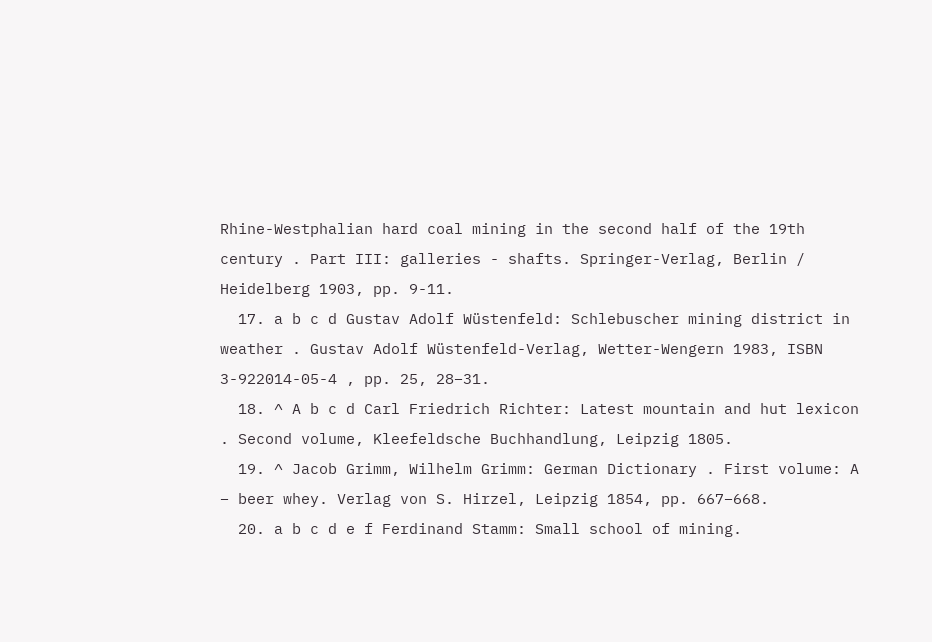Rhine-Westphalian hard coal mining in the second half of the 19th century . Part III: galleries - shafts. Springer-Verlag, Berlin / Heidelberg 1903, pp. 9-11.
  17. a b c d Gustav Adolf Wüstenfeld: Schlebuscher mining district in weather . Gustav Adolf Wüstenfeld-Verlag, Wetter-Wengern 1983, ISBN 3-922014-05-4 , pp. 25, 28–31.
  18. ^ A b c d Carl Friedrich Richter: Latest mountain and hut lexicon . Second volume, Kleefeldsche Buchhandlung, Leipzig 1805.
  19. ^ Jacob Grimm, Wilhelm Grimm: German Dictionary . First volume: A – beer whey. Verlag von S. Hirzel, Leipzig 1854, pp. 667–668.
  20. a b c d e f Ferdinand Stamm: Small school of mining.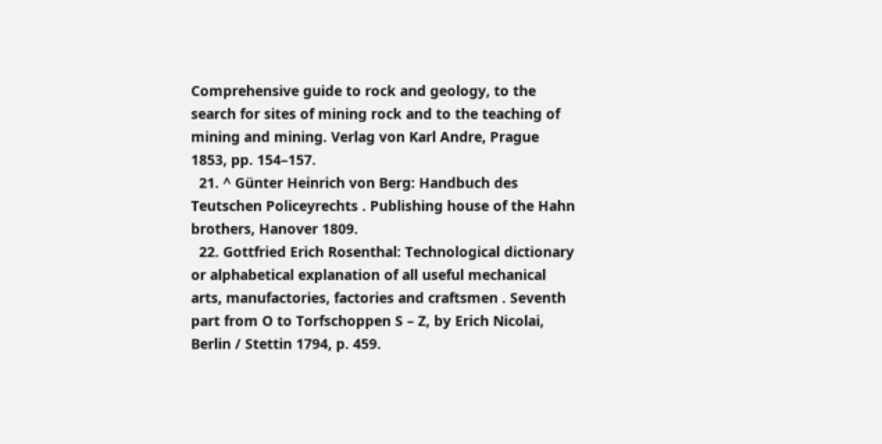Comprehensive guide to rock and geology, to the search for sites of mining rock and to the teaching of mining and mining. Verlag von Karl Andre, Prague 1853, pp. 154–157.
  21. ^ Günter Heinrich von Berg: Handbuch des Teutschen Policeyrechts . Publishing house of the Hahn brothers, Hanover 1809.
  22. Gottfried Erich Rosenthal: Technological dictionary or alphabetical explanation of all useful mechanical arts, manufactories, factories and craftsmen . Seventh part from O to Torfschoppen S – Z, by Erich Nicolai, Berlin / Stettin 1794, p. 459.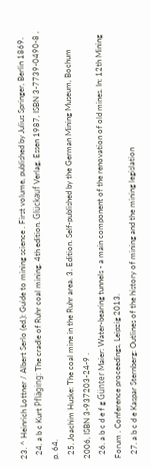23. ^ Heinrich Lottner / Albert Serlo (ed.): Guide to mining science . First volume, published by Julius Springer, Berlin 1869.
  24. a b c Kurt Pfläging: The cradle of Ruhr coal mining. 4th edition. Glückauf Verlag, Essen 1987, ISBN 3-7739-0490-8 , p. 64.
  25. Joachim Huske: The coal mine in the Ruhr area. 3. Edition. Self-published by the German Mining Museum, Bochum 2006, ISBN 3-937203-24-9 .
  26. a b c d e f g Günter Maier: Water-bearing tunnels - a main component of the renovation of old mines. In: 12th Mining Forum . Conference proceedings, Leipzig 2013.
  27. a b c d e Kaspar Sternberg: Outlines of the history of mining and the mining legislation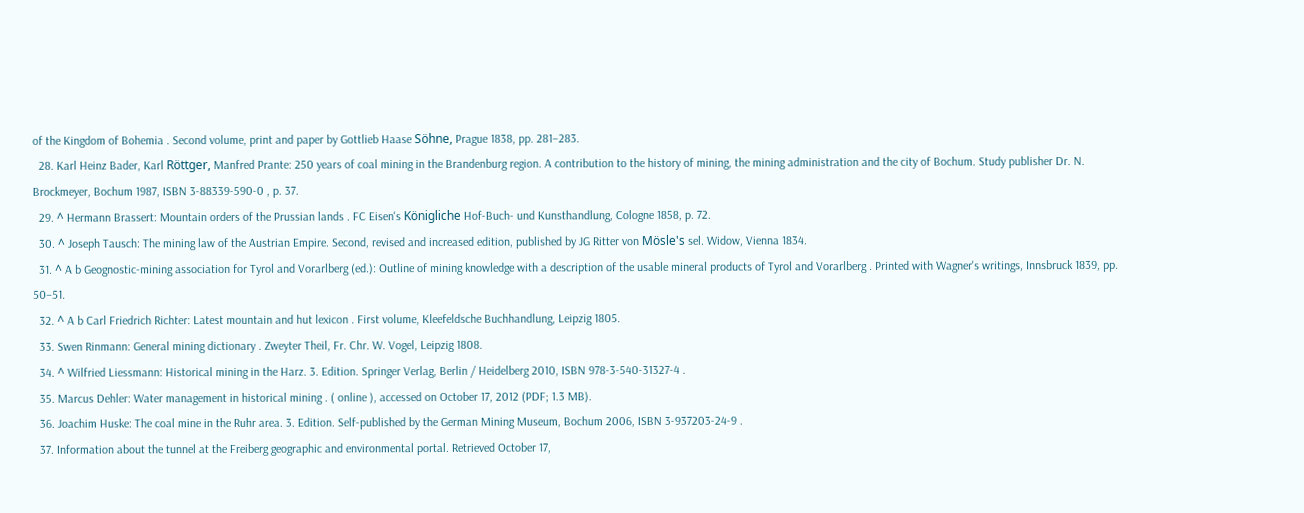of the Kingdom of Bohemia . Second volume, print and paper by Gottlieb Haase Söhne, Prague 1838, pp. 281–283.
  28. Karl Heinz Bader, Karl Röttger, Manfred Prante: 250 years of coal mining in the Brandenburg region. A contribution to the history of mining, the mining administration and the city of Bochum. Study publisher Dr. N. Brockmeyer, Bochum 1987, ISBN 3-88339-590-0 , p. 37.
  29. ^ Hermann Brassert: Mountain orders of the Prussian lands . FC Eisen's Königliche Hof-Buch- und Kunsthandlung, Cologne 1858, p. 72.
  30. ^ Joseph Tausch: The mining law of the Austrian Empire. Second, revised and increased edition, published by JG Ritter von Mösle's sel. Widow, Vienna 1834.
  31. ^ A b Geognostic-mining association for Tyrol and Vorarlberg (ed.): Outline of mining knowledge with a description of the usable mineral products of Tyrol and Vorarlberg . Printed with Wagner's writings, Innsbruck 1839, pp. 50–51.
  32. ^ A b Carl Friedrich Richter: Latest mountain and hut lexicon . First volume, Kleefeldsche Buchhandlung, Leipzig 1805.
  33. Swen Rinmann: General mining dictionary . Zweyter Theil, Fr. Chr. W. Vogel, Leipzig 1808.
  34. ^ Wilfried Liessmann: Historical mining in the Harz. 3. Edition. Springer Verlag, Berlin / Heidelberg 2010, ISBN 978-3-540-31327-4 .
  35. Marcus Dehler: Water management in historical mining . ( online ), accessed on October 17, 2012 (PDF; 1.3 MB).
  36. Joachim Huske: The coal mine in the Ruhr area. 3. Edition. Self-published by the German Mining Museum, Bochum 2006, ISBN 3-937203-24-9 .
  37. Information about the tunnel at the Freiberg geographic and environmental portal. Retrieved October 17,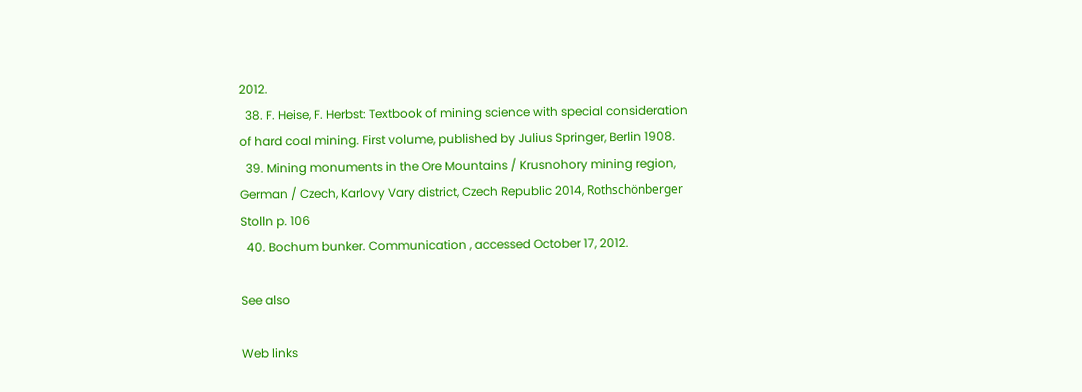2012.
  38. F. Heise, F. Herbst: Textbook of mining science with special consideration of hard coal mining. First volume, published by Julius Springer, Berlin 1908.
  39. Mining monuments in the Ore Mountains / Krusnohory mining region, German / Czech, Karlovy Vary district, Czech Republic 2014, Rothschönberger Stolln p. 106
  40. Bochum bunker. Communication , accessed October 17, 2012.

See also

Web links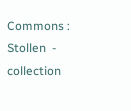Commons : Stollen  - collection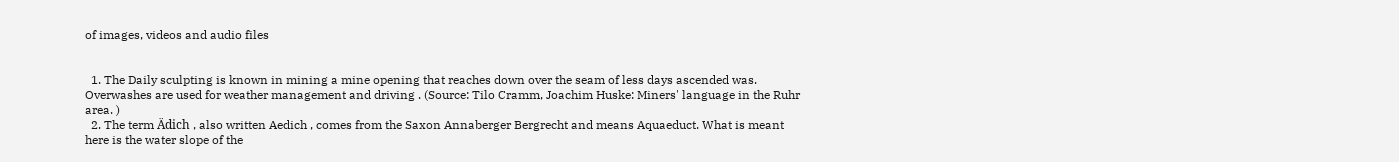of images, videos and audio files


  1. The Daily sculpting is known in mining a mine opening that reaches down over the seam of less days ascended was. Overwashes are used for weather management and driving . (Source: Tilo Cramm, Joachim Huske: Miners' language in the Ruhr area. )
  2. The term Ädich , also written Aedich , comes from the Saxon Annaberger Bergrecht and means Aquaeduct. What is meant here is the water slope of the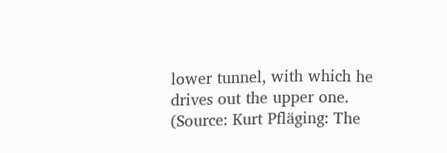lower tunnel, with which he drives out the upper one. (Source: Kurt Pfläging: The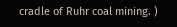cradle of Ruhr coal mining. )